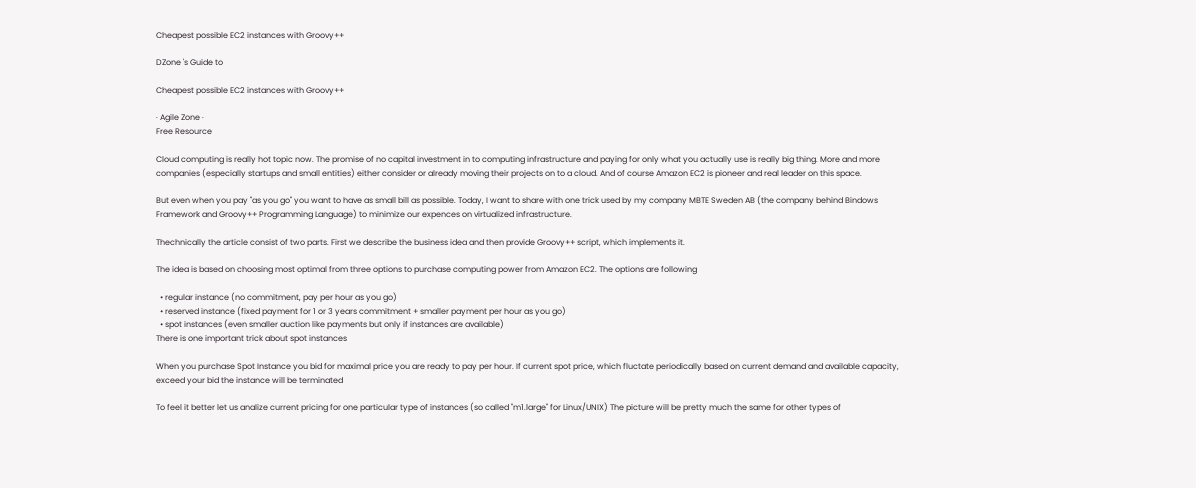Cheapest possible EC2 instances with Groovy++

DZone 's Guide to

Cheapest possible EC2 instances with Groovy++

· Agile Zone ·
Free Resource

Cloud computing is really hot topic now. The promise of no capital investment in to computing infrastructure and paying for only what you actually use is really big thing. More and more companies (especially startups and small entities) either consider or already moving their projects on to a cloud. And of course Amazon EC2 is pioneer and real leader on this space.

But even when you pay "as you go" you want to have as small bill as possible. Today, I want to share with one trick used by my company MBTE Sweden AB (the company behind Bindows Framework and Groovy++ Programming Language) to minimize our expences on virtualized infrastructure.

Thechnically the article consist of two parts. First we describe the business idea and then provide Groovy++ script, which implements it.

The idea is based on choosing most optimal from three options to purchase computing power from Amazon EC2. The options are following

  • regular instance (no commitment, pay per hour as you go)
  • reserved instance (fixed payment for 1 or 3 years commitment + smaller payment per hour as you go)
  • spot instances (even smaller auction like payments but only if instances are available)
There is one important trick about spot instances

When you purchase Spot Instance you bid for maximal price you are ready to pay per hour. If current spot price, which fluctate periodically based on current demand and available capacity, exceed your bid the instance will be terminated

To feel it better let us analize current pricing for one particular type of instances (so called "m1.large" for Linux/UNIX) The picture will be pretty much the same for other types of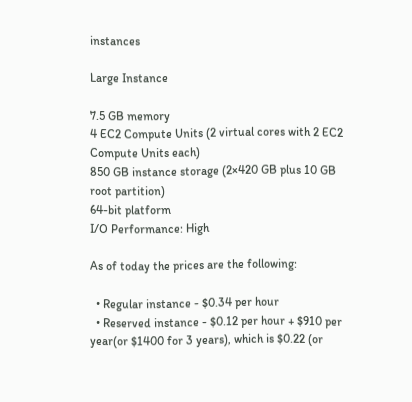instances

Large Instance

7.5 GB memory
4 EC2 Compute Units (2 virtual cores with 2 EC2 Compute Units each)
850 GB instance storage (2×420 GB plus 10 GB root partition)
64-bit platform
I/O Performance: High

As of today the prices are the following:

  • Regular instance - $0.34 per hour
  • Reserved instance - $0.12 per hour + $910 per year(or $1400 for 3 years), which is $0.22 (or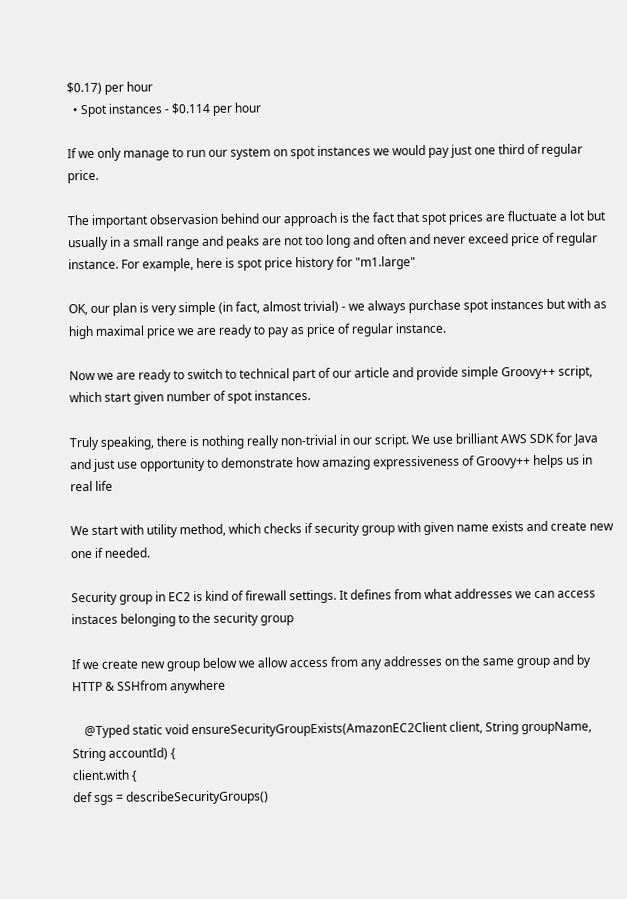$0.17) per hour
  • Spot instances - $0.114 per hour

If we only manage to run our system on spot instances we would pay just one third of regular price.

The important observasion behind our approach is the fact that spot prices are fluctuate a lot but usually in a small range and peaks are not too long and often and never exceed price of regular instance. For example, here is spot price history for "m1.large"

OK, our plan is very simple (in fact, almost trivial) - we always purchase spot instances but with as high maximal price we are ready to pay as price of regular instance.

Now we are ready to switch to technical part of our article and provide simple Groovy++ script, which start given number of spot instances.

Truly speaking, there is nothing really non-trivial in our script. We use brilliant AWS SDK for Java and just use opportunity to demonstrate how amazing expressiveness of Groovy++ helps us in real life

We start with utility method, which checks if security group with given name exists and create new one if needed.

Security group in EC2 is kind of firewall settings. It defines from what addresses we can access instaces belonging to the security group

If we create new group below we allow access from any addresses on the same group and by HTTP & SSHfrom anywhere

    @Typed static void ensureSecurityGroupExists(AmazonEC2Client client, String groupName, String accountId) {
client.with {
def sgs = describeSecurityGroups()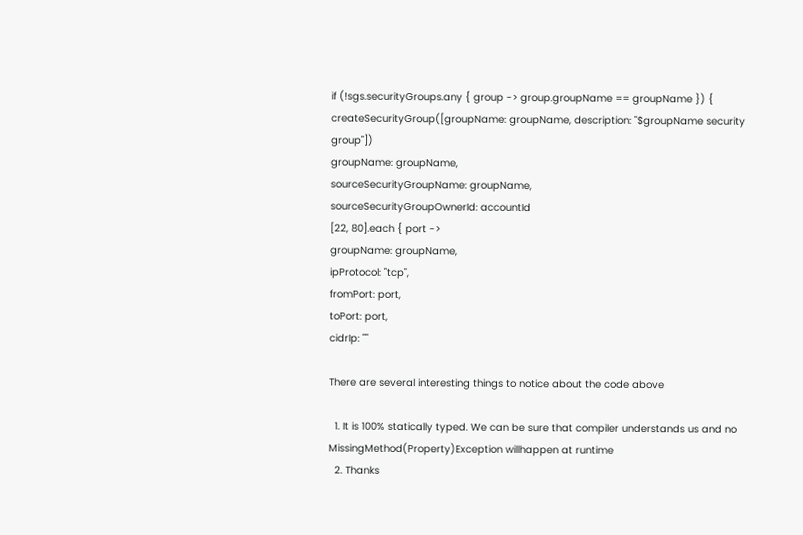if (!sgs.securityGroups.any { group -> group.groupName == groupName }) {
createSecurityGroup([groupName: groupName, description: "$groupName security group"])
groupName: groupName,
sourceSecurityGroupName: groupName,
sourceSecurityGroupOwnerId: accountId
[22, 80].each { port ->
groupName: groupName,
ipProtocol: "tcp",
fromPort: port,
toPort: port,
cidrIp: ""

There are several interesting things to notice about the code above

  1. It is 100% statically typed. We can be sure that compiler understands us and no MissingMethod(Property)Exception willhappen at runtime
  2. Thanks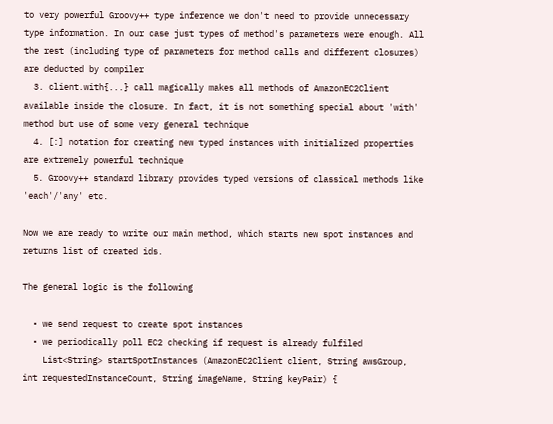to very powerful Groovy++ type inference we don't need to provide unnecessary type information. In our case just types of method's parameters were enough. All the rest (including type of parameters for method calls and different closures) are deducted by compiler
  3. client.with{...} call magically makes all methods of AmazonEC2Client available inside the closure. In fact, it is not something special about 'with' method but use of some very general technique
  4. [:] notation for creating new typed instances with initialized properties are extremely powerful technique
  5. Groovy++ standard library provides typed versions of classical methods like 'each'/'any' etc.

Now we are ready to write our main method, which starts new spot instances and returns list of created ids.

The general logic is the following

  • we send request to create spot instances
  • we periodically poll EC2 checking if request is already fulfiled
    List<String> startSpotInstances (AmazonEC2Client client, String awsGroup, int requestedInstanceCount, String imageName, String keyPair) {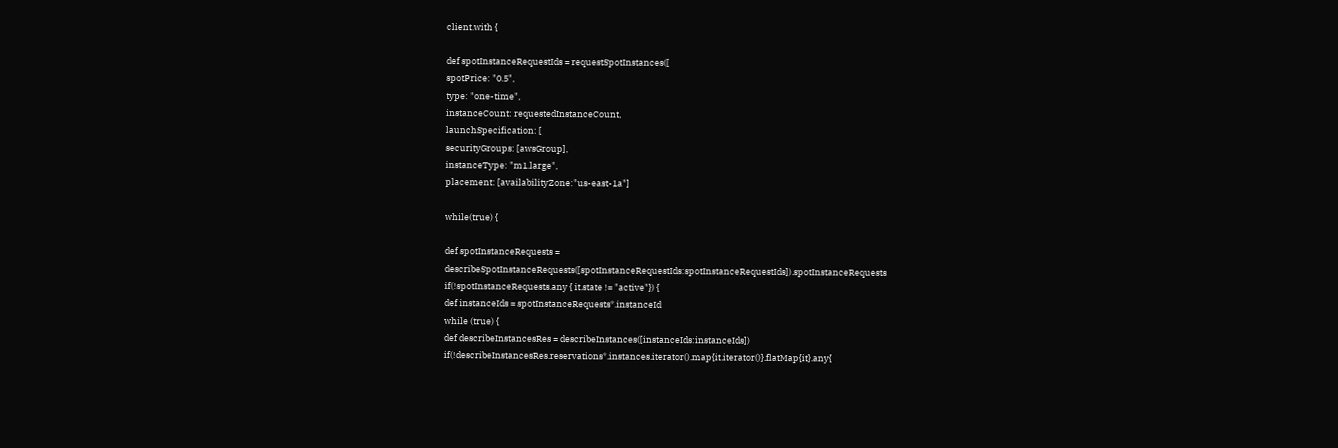client.with {

def spotInstanceRequestIds = requestSpotInstances([
spotPrice: "0.5",
type: "one-time",
instanceCount: requestedInstanceCount,
launchSpecification: [
securityGroups: [awsGroup],
instanceType: "m1.large",
placement: [availabilityZone:"us-east-1a"]

while(true) {

def spotInstanceRequests = describeSpotInstanceRequests([spotInstanceRequestIds:spotInstanceRequestIds]).spotInstanceRequests
if(!spotInstanceRequests.any { it.state != "active"}) {
def instanceIds = spotInstanceRequests*.instanceId
while (true) {
def describeInstancesRes = describeInstances([instanceIds:instanceIds])
if(!describeInstancesRes.reservations*.instances.iterator().map{it.iterator()}.flatMap{it}.any{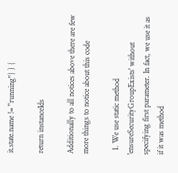it.state.name != "running"} ) {

return instanceIds

Additionally to all notices above there are few more things to notice about this code

  1. We use static method 'ensureSecurityGroupExists' without specifying first parameter. In fact, we use it as if it was method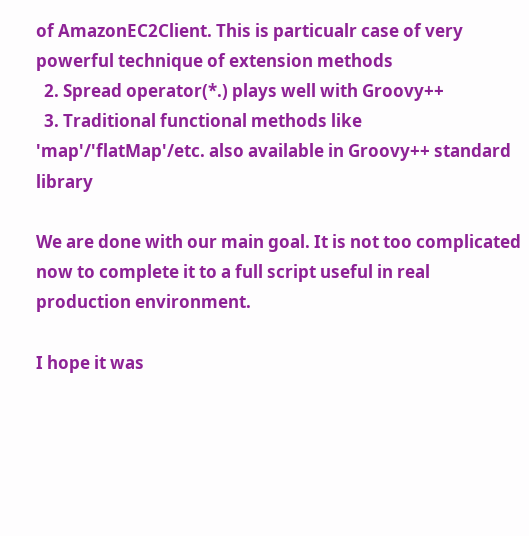of AmazonEC2Client. This is particualr case of very powerful technique of extension methods
  2. Spread operator(*.) plays well with Groovy++
  3. Traditional functional methods like 'map'/'flatMap'/etc. also available in Groovy++ standard library

We are done with our main goal. It is not too complicated now to complete it to a full script useful in real production environment.

I hope it was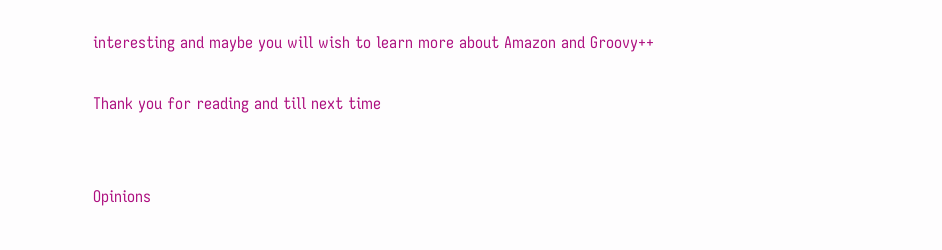interesting and maybe you will wish to learn more about Amazon and Groovy++

Thank you for reading and till next time


Opinions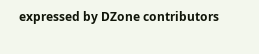expressed by DZone contributors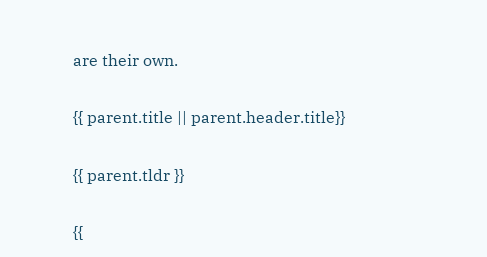are their own.

{{ parent.title || parent.header.title}}

{{ parent.tldr }}

{{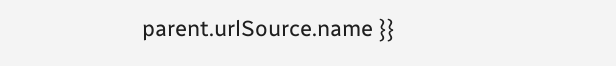parent.urlSource.name }}